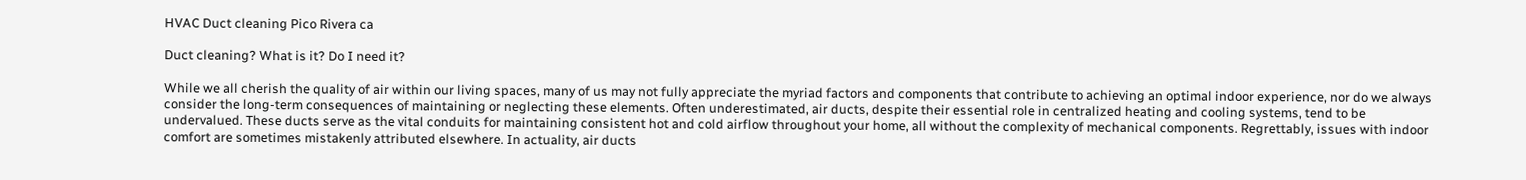HVAC Duct cleaning Pico Rivera ca

Duct cleaning? What is it? Do I need it?

While we all cherish the quality of air within our living spaces, many of us may not fully appreciate the myriad factors and components that contribute to achieving an optimal indoor experience, nor do we always consider the long-term consequences of maintaining or neglecting these elements. Often underestimated, air ducts, despite their essential role in centralized heating and cooling systems, tend to be undervalued. These ducts serve as the vital conduits for maintaining consistent hot and cold airflow throughout your home, all without the complexity of mechanical components. Regrettably, issues with indoor comfort are sometimes mistakenly attributed elsewhere. In actuality, air ducts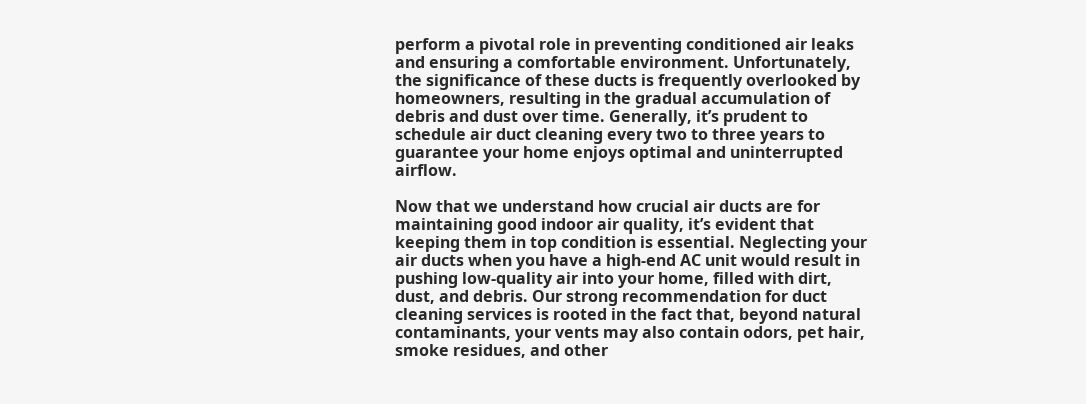perform a pivotal role in preventing conditioned air leaks and ensuring a comfortable environment. Unfortunately, the significance of these ducts is frequently overlooked by homeowners, resulting in the gradual accumulation of debris and dust over time. Generally, it’s prudent to schedule air duct cleaning every two to three years to guarantee your home enjoys optimal and uninterrupted airflow.

Now that we understand how crucial air ducts are for maintaining good indoor air quality, it’s evident that keeping them in top condition is essential. Neglecting your air ducts when you have a high-end AC unit would result in pushing low-quality air into your home, filled with dirt, dust, and debris. Our strong recommendation for duct cleaning services is rooted in the fact that, beyond natural contaminants, your vents may also contain odors, pet hair, smoke residues, and other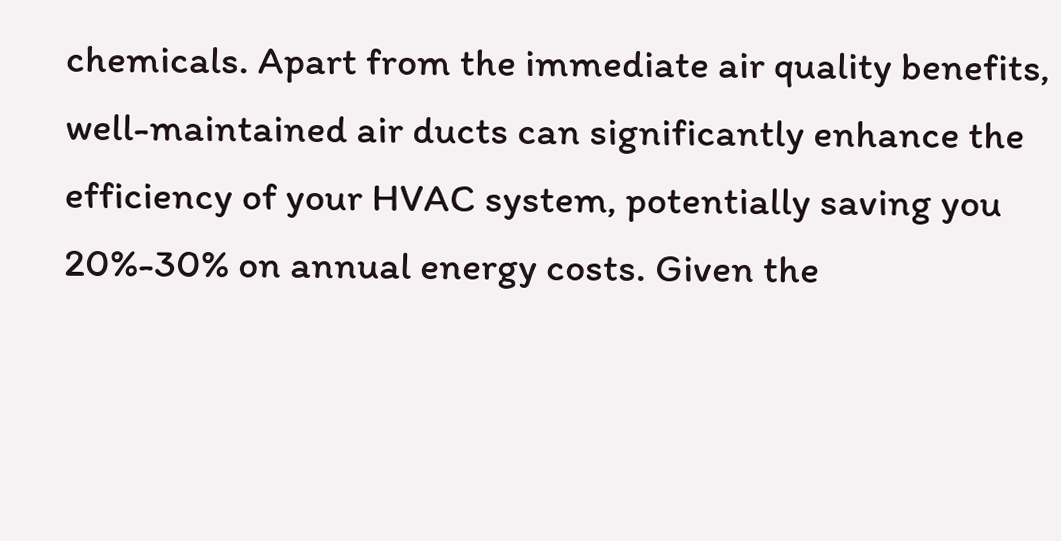chemicals. Apart from the immediate air quality benefits, well-maintained air ducts can significantly enhance the efficiency of your HVAC system, potentially saving you 20%-30% on annual energy costs. Given the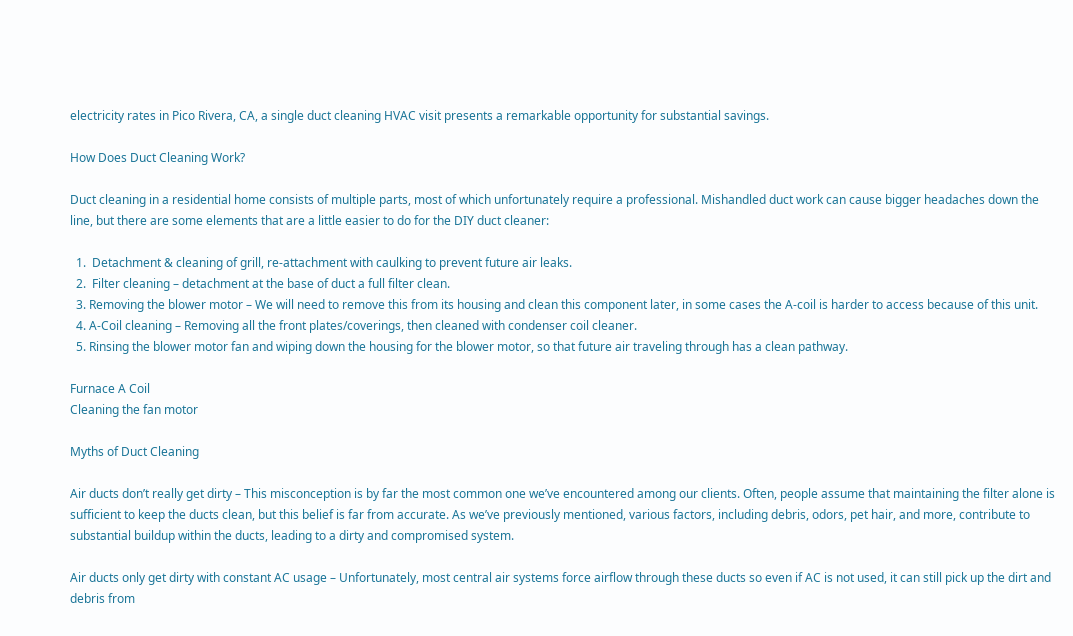electricity rates in Pico Rivera, CA, a single duct cleaning HVAC visit presents a remarkable opportunity for substantial savings.

How Does Duct Cleaning Work?

Duct cleaning in a residential home consists of multiple parts, most of which unfortunately require a professional. Mishandled duct work can cause bigger headaches down the line, but there are some elements that are a little easier to do for the DIY duct cleaner:

  1.  Detachment & cleaning of grill, re-attachment with caulking to prevent future air leaks.
  2.  Filter cleaning – detachment at the base of duct a full filter clean.
  3. Removing the blower motor – We will need to remove this from its housing and clean this component later, in some cases the A-coil is harder to access because of this unit.
  4. A-Coil cleaning – Removing all the front plates/coverings, then cleaned with condenser coil cleaner.
  5. Rinsing the blower motor fan and wiping down the housing for the blower motor, so that future air traveling through has a clean pathway.

Furnace A Coil
Cleaning the fan motor

Myths of Duct Cleaning

Air ducts don’t really get dirty – This misconception is by far the most common one we’ve encountered among our clients. Often, people assume that maintaining the filter alone is sufficient to keep the ducts clean, but this belief is far from accurate. As we’ve previously mentioned, various factors, including debris, odors, pet hair, and more, contribute to substantial buildup within the ducts, leading to a dirty and compromised system.

Air ducts only get dirty with constant AC usage – Unfortunately, most central air systems force airflow through these ducts so even if AC is not used, it can still pick up the dirt and debris from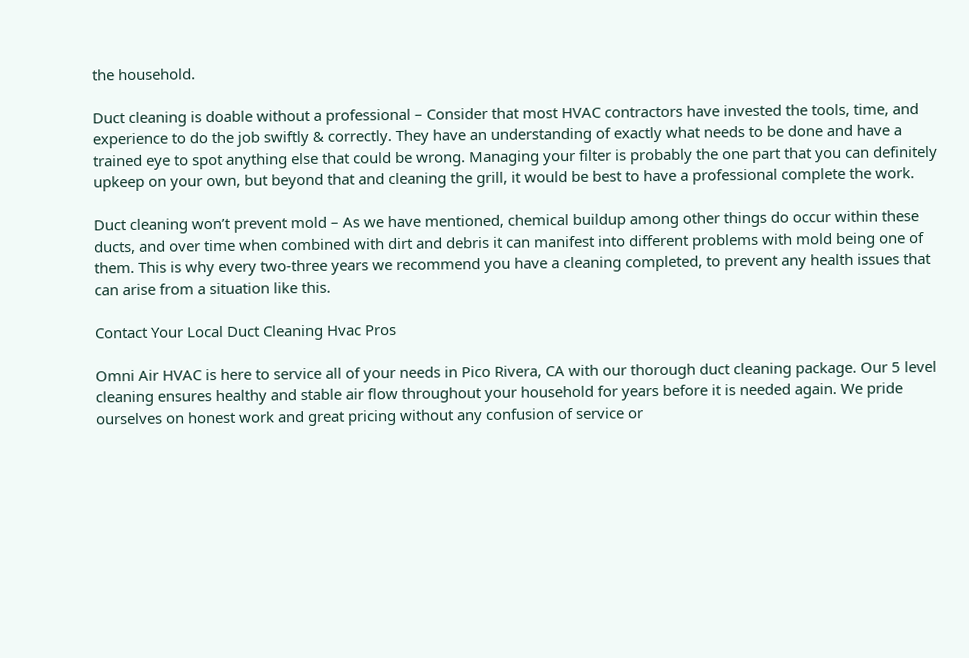the household.

Duct cleaning is doable without a professional – Consider that most HVAC contractors have invested the tools, time, and experience to do the job swiftly & correctly. They have an understanding of exactly what needs to be done and have a trained eye to spot anything else that could be wrong. Managing your filter is probably the one part that you can definitely upkeep on your own, but beyond that and cleaning the grill, it would be best to have a professional complete the work.

Duct cleaning won’t prevent mold – As we have mentioned, chemical buildup among other things do occur within these ducts, and over time when combined with dirt and debris it can manifest into different problems with mold being one of them. This is why every two-three years we recommend you have a cleaning completed, to prevent any health issues that can arise from a situation like this.

Contact Your Local Duct Cleaning Hvac Pros

Omni Air HVAC is here to service all of your needs in Pico Rivera, CA with our thorough duct cleaning package. Our 5 level cleaning ensures healthy and stable air flow throughout your household for years before it is needed again. We pride ourselves on honest work and great pricing without any confusion of service or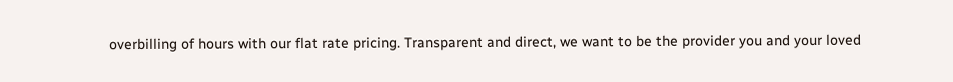overbilling of hours with our flat rate pricing. Transparent and direct, we want to be the provider you and your loved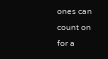ones can count on for a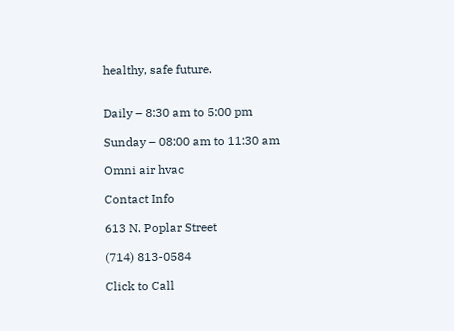healthy, safe future.


Daily – 8:30 am to 5:00 pm

Sunday – 08:00 am to 11:30 am

Omni air hvac

Contact Info

613 N. Poplar Street

(714) 813-0584

Click to Call